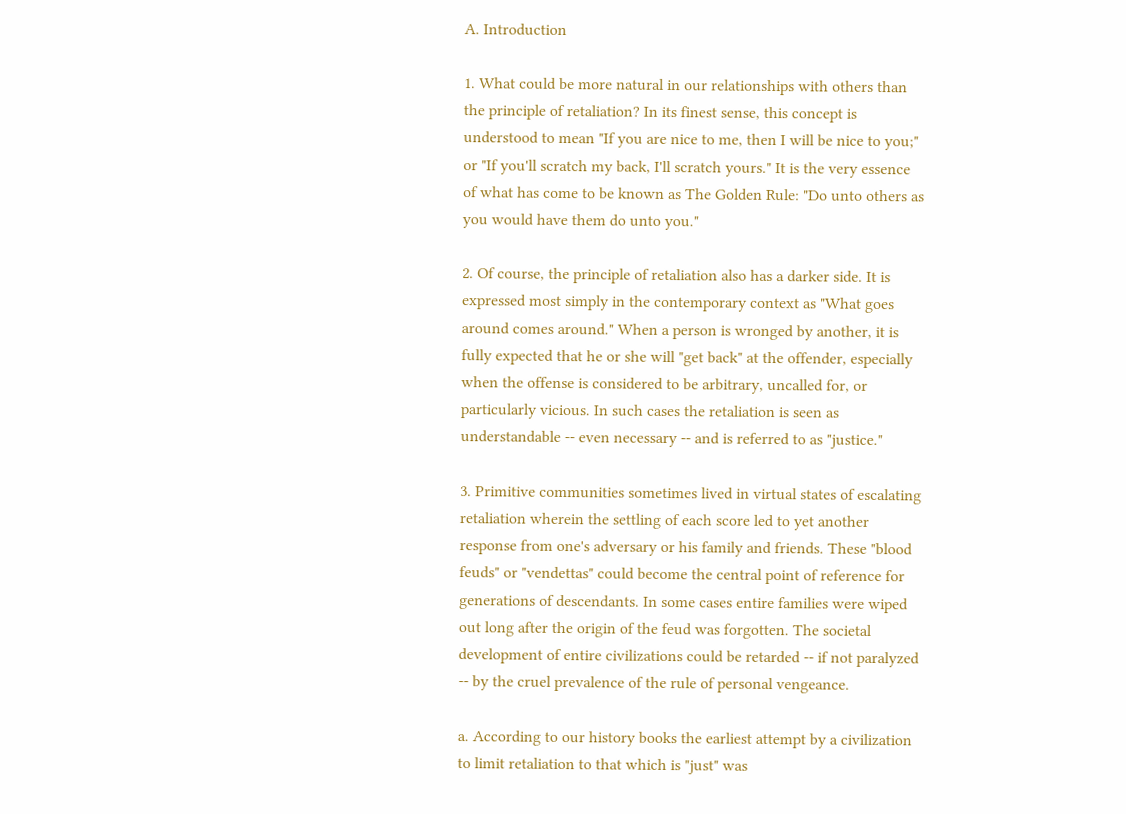A. Introduction

1. What could be more natural in our relationships with others than the principle of retaliation? In its finest sense, this concept is understood to mean "If you are nice to me, then I will be nice to you;" or "If you'll scratch my back, I'll scratch yours." It is the very essence of what has come to be known as The Golden Rule: "Do unto others as you would have them do unto you."

2. Of course, the principle of retaliation also has a darker side. It is expressed most simply in the contemporary context as "What goes around comes around." When a person is wronged by another, it is fully expected that he or she will "get back" at the offender, especially when the offense is considered to be arbitrary, uncalled for, or particularly vicious. In such cases the retaliation is seen as understandable -- even necessary -- and is referred to as "justice."

3. Primitive communities sometimes lived in virtual states of escalating retaliation wherein the settling of each score led to yet another response from one's adversary or his family and friends. These "blood feuds" or "vendettas" could become the central point of reference for generations of descendants. In some cases entire families were wiped out long after the origin of the feud was forgotten. The societal development of entire civilizations could be retarded -- if not paralyzed -- by the cruel prevalence of the rule of personal vengeance.

a. According to our history books the earliest attempt by a civilization to limit retaliation to that which is "just" was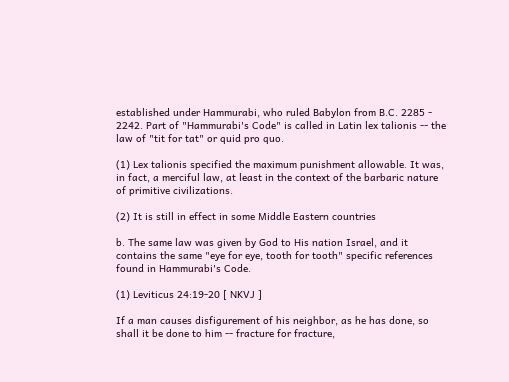established under Hammurabi, who ruled Babylon from B.C. 2285 - 2242. Part of "Hammurabi's Code" is called in Latin lex talionis -- the law of "tit for tat" or quid pro quo.

(1) Lex talionis specified the maximum punishment allowable. It was, in fact, a merciful law, at least in the context of the barbaric nature of primitive civilizations.

(2) It is still in effect in some Middle Eastern countries

b. The same law was given by God to His nation Israel, and it contains the same "eye for eye, tooth for tooth" specific references found in Hammurabi's Code.

(1) Leviticus 24:19-20 [ NKVJ ]

If a man causes disfigurement of his neighbor, as he has done, so shall it be done to him -- fracture for fracture,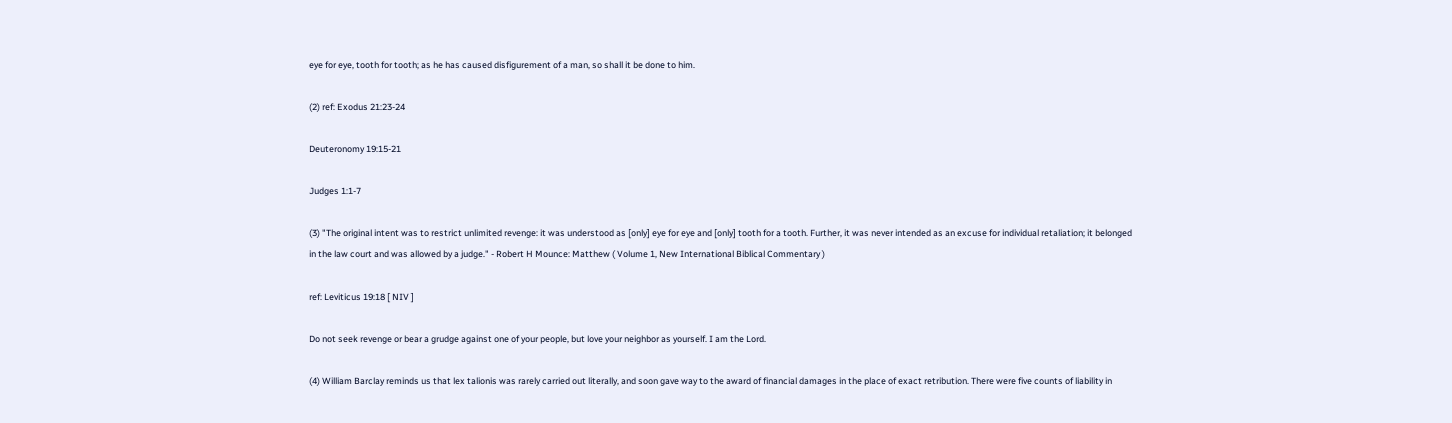eye for eye, tooth for tooth; as he has caused disfigurement of a man, so shall it be done to him.

(2) ref: Exodus 21:23-24

Deuteronomy 19:15-21

Judges 1:1-7

(3) "The original intent was to restrict unlimited revenge: it was understood as [only] eye for eye and [only] tooth for a tooth. Further, it was never intended as an excuse for individual retaliation; it belonged in the law court and was allowed by a judge." - Robert H Mounce: Matthew ( Volume 1, New International Biblical Commentary )

ref: Leviticus 19:18 [ NIV ]

Do not seek revenge or bear a grudge against one of your people, but love your neighbor as yourself. I am the Lord.

(4) William Barclay reminds us that lex talionis was rarely carried out literally, and soon gave way to the award of financial damages in the place of exact retribution. There were five counts of liability in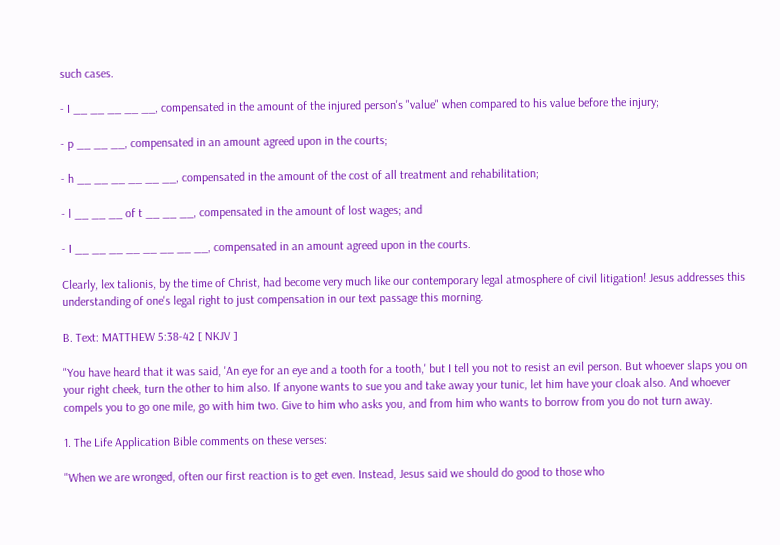such cases.

- I __ __ __ __ __, compensated in the amount of the injured person's "value" when compared to his value before the injury;

- p __ __ __, compensated in an amount agreed upon in the courts;

- h __ __ __ __ __ __, compensated in the amount of the cost of all treatment and rehabilitation;

- l __ __ __ of t __ __ __, compensated in the amount of lost wages; and

- I __ __ __ __ __ __ __ __, compensated in an amount agreed upon in the courts.

Clearly, lex talionis, by the time of Christ, had become very much like our contemporary legal atmosphere of civil litigation! Jesus addresses this understanding of one's legal right to just compensation in our text passage this morning.

B. Text: MATTHEW 5:38-42 [ NKJV ]

"You have heard that it was said, 'An eye for an eye and a tooth for a tooth,' but I tell you not to resist an evil person. But whoever slaps you on your right cheek, turn the other to him also. If anyone wants to sue you and take away your tunic, let him have your cloak also. And whoever compels you to go one mile, go with him two. Give to him who asks you, and from him who wants to borrow from you do not turn away.

1. The Life Application Bible comments on these verses:

"When we are wronged, often our first reaction is to get even. Instead, Jesus said we should do good to those who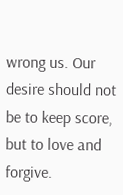wrong us. Our desire should not be to keep score, but to love and forgive.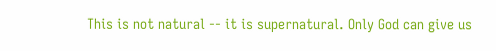This is not natural -- it is supernatural. Only God can give us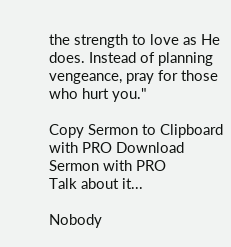the strength to love as He does. Instead of planning vengeance, pray for those who hurt you."

Copy Sermon to Clipboard with PRO Download Sermon with PRO
Talk about it...

Nobody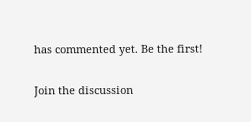has commented yet. Be the first!

Join the discussion